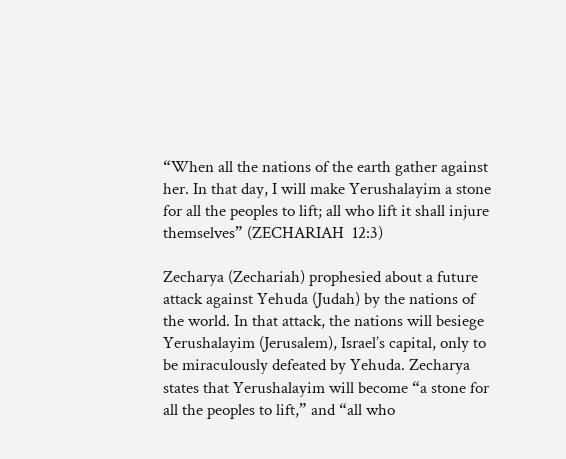“When all the nations of the earth gather against her. In that day, I will make Yerushalayim a stone for all the peoples to lift; all who lift it shall injure themselves” (ZECHARIAH  12:3)

Zecharya (Zechariah) prophesied about a future attack against Yehuda (Judah) by the nations of the world. In that attack, the nations will besiege Yerushalayim (Jerusalem), Israel’s capital, only to be miraculously defeated by Yehuda. Zecharya states that Yerushalayim will become “a stone for all the peoples to lift,” and “all who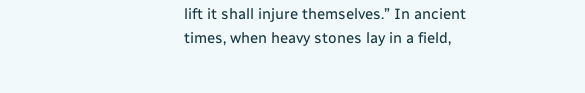lift it shall injure themselves.” In ancient times, when heavy stones lay in a field,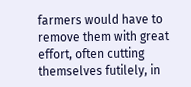farmers would have to remove them with great effort, often cutting themselves futilely, in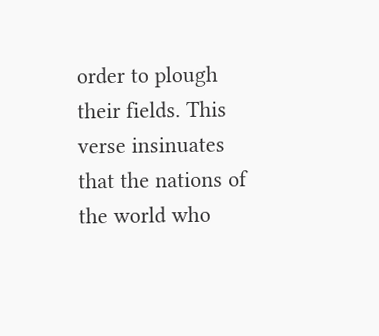order to plough their fields. This verse insinuates that the nations of the world who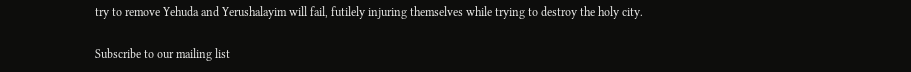try to remove Yehuda and Yerushalayim will fail, futilely injuring themselves while trying to destroy the holy city.

Subscribe to our mailing list